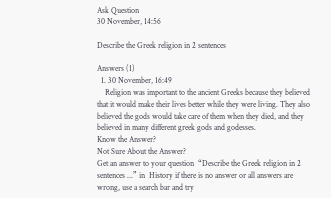Ask Question
30 November, 14:56

Describe the Greek religion in 2 sentences

Answers (1)
  1. 30 November, 16:49
    Religion was important to the ancient Greeks because they believed that it would make their lives better while they were living. They also believed the gods would take care of them when they died, and they believed in many different greek gods and godesses.
Know the Answer?
Not Sure About the Answer?
Get an answer to your question  “Describe the Greek religion in 2 sentences ...” in  History if there is no answer or all answers are wrong, use a search bar and try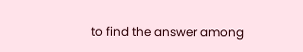to find the answer among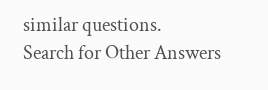similar questions.
Search for Other Answers